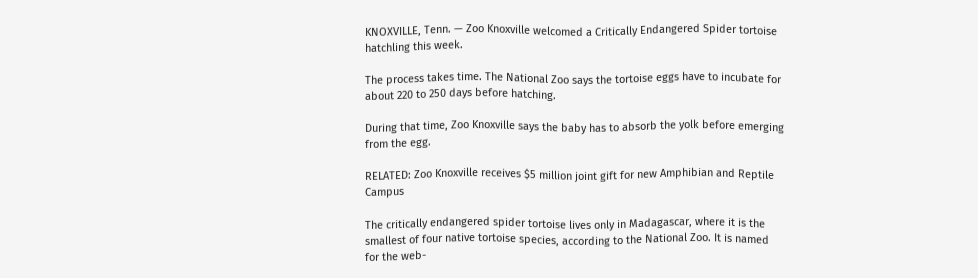KNOXVILLE, Tenn. — Zoo Knoxville welcomed a Critically Endangered Spider tortoise hatchling this week.

The process takes time. The National Zoo says the tortoise eggs have to incubate for about 220 to 250 days before hatching.

During that time, Zoo Knoxville says the baby has to absorb the yolk before emerging from the egg.

RELATED: Zoo Knoxville receives $5 million joint gift for new Amphibian and Reptile Campus

The critically endangered spider tortoise lives only in Madagascar, where it is the smallest of four native tortoise species, according to the National Zoo. It is named for the web-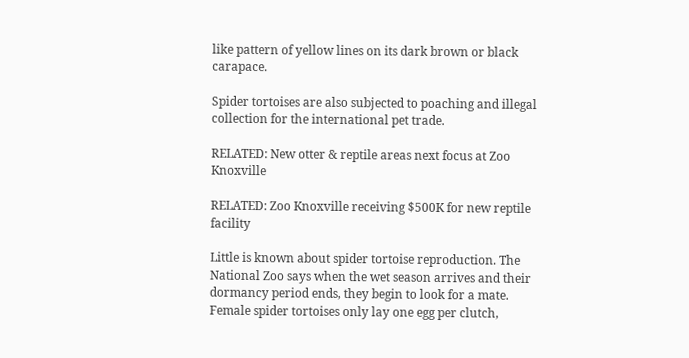like pattern of yellow lines on its dark brown or black carapace.

Spider tortoises are also subjected to poaching and illegal collection for the international pet trade.

RELATED: New otter & reptile areas next focus at Zoo Knoxville

RELATED: Zoo Knoxville receiving $500K for new reptile facility

Little is known about spider tortoise reproduction. The National Zoo says when the wet season arrives and their dormancy period ends, they begin to look for a mate. Female spider tortoises only lay one egg per clutch,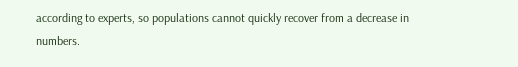according to experts, so populations cannot quickly recover from a decrease in numbers.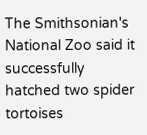The Smithsonian's National Zoo said it successfully hatched two spider tortoises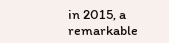in 2015, a remarkable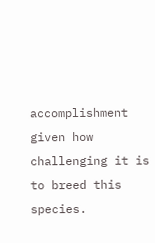accomplishment given how challenging it is to breed this species.